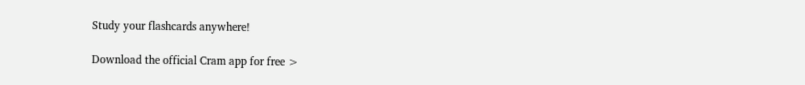Study your flashcards anywhere!

Download the official Cram app for free >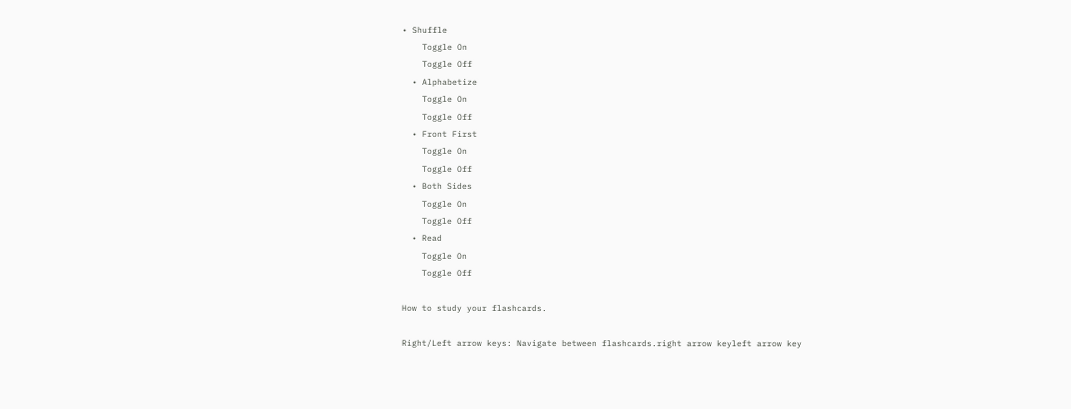• Shuffle
    Toggle On
    Toggle Off
  • Alphabetize
    Toggle On
    Toggle Off
  • Front First
    Toggle On
    Toggle Off
  • Both Sides
    Toggle On
    Toggle Off
  • Read
    Toggle On
    Toggle Off

How to study your flashcards.

Right/Left arrow keys: Navigate between flashcards.right arrow keyleft arrow key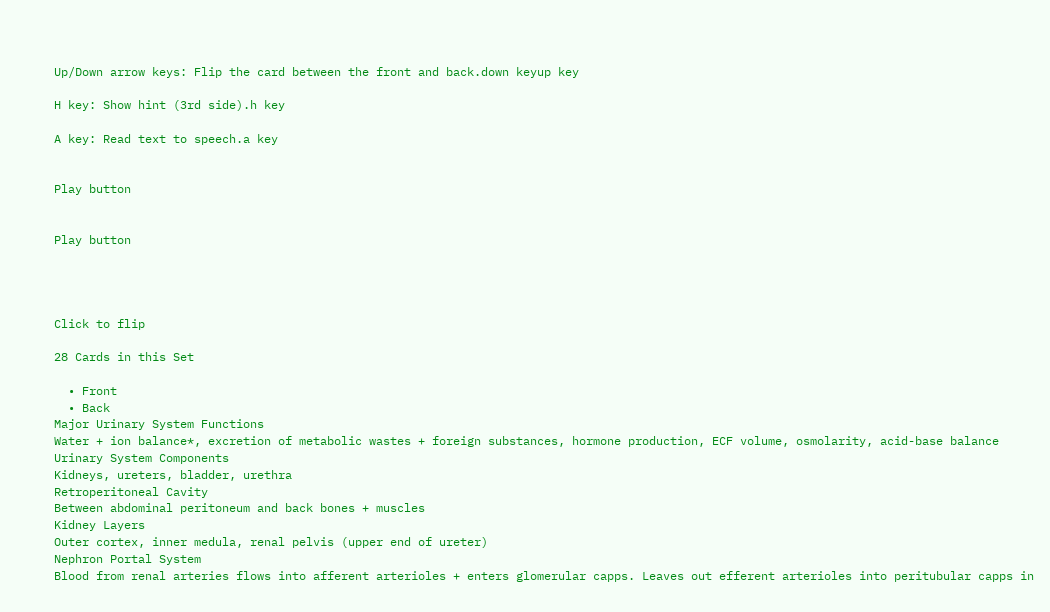Up/Down arrow keys: Flip the card between the front and back.down keyup key

H key: Show hint (3rd side).h key

A key: Read text to speech.a key


Play button


Play button




Click to flip

28 Cards in this Set

  • Front
  • Back
Major Urinary System Functions
Water + ion balance*, excretion of metabolic wastes + foreign substances, hormone production, ECF volume, osmolarity, acid-base balance
Urinary System Components
Kidneys, ureters, bladder, urethra
Retroperitoneal Cavity
Between abdominal peritoneum and back bones + muscles
Kidney Layers
Outer cortex, inner medula, renal pelvis (upper end of ureter)
Nephron Portal System
Blood from renal arteries flows into afferent arterioles + enters glomerular capps. Leaves out efferent arterioles into peritubular capps in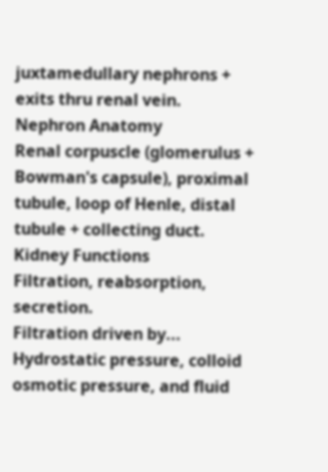juxtamedullary nephrons + exits thru renal vein.
Nephron Anatomy
Renal corpuscle (glomerulus + Bowman's capsule), proximal tubule, loop of Henle, distal tubule + collecting duct.
Kidney Functions
Filtration, reabsorption, secretion.
Filtration driven by...
Hydrostatic pressure, colloid osmotic pressure, and fluid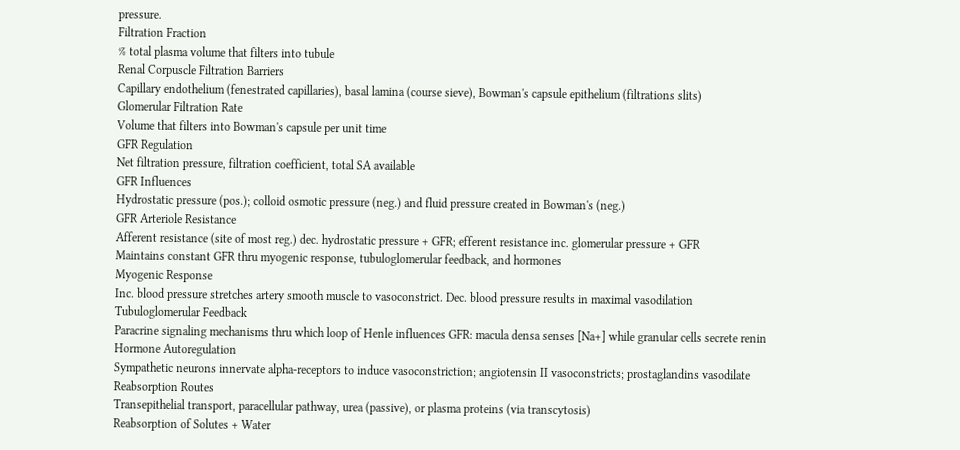pressure.
Filtration Fraction
% total plasma volume that filters into tubule
Renal Corpuscle Filtration Barriers
Capillary endothelium (fenestrated capillaries), basal lamina (course sieve), Bowman's capsule epithelium (filtrations slits)
Glomerular Filtration Rate
Volume that filters into Bowman's capsule per unit time
GFR Regulation
Net filtration pressure, filtration coefficient, total SA available
GFR Influences
Hydrostatic pressure (pos.); colloid osmotic pressure (neg.) and fluid pressure created in Bowman's (neg.)
GFR Arteriole Resistance
Afferent resistance (site of most reg.) dec. hydrostatic pressure + GFR; efferent resistance inc. glomerular pressure + GFR
Maintains constant GFR thru myogenic response, tubuloglomerular feedback, and hormones
Myogenic Response
Inc. blood pressure stretches artery smooth muscle to vasoconstrict. Dec. blood pressure results in maximal vasodilation
Tubuloglomerular Feedback
Paracrine signaling mechanisms thru which loop of Henle influences GFR: macula densa senses [Na+] while granular cells secrete renin
Hormone Autoregulation
Sympathetic neurons innervate alpha-receptors to induce vasoconstriction; angiotensin II vasoconstricts; prostaglandins vasodilate
Reabsorption Routes
Transepithelial transport, paracellular pathway, urea (passive), or plasma proteins (via transcytosis)
Reabsorption of Solutes + Water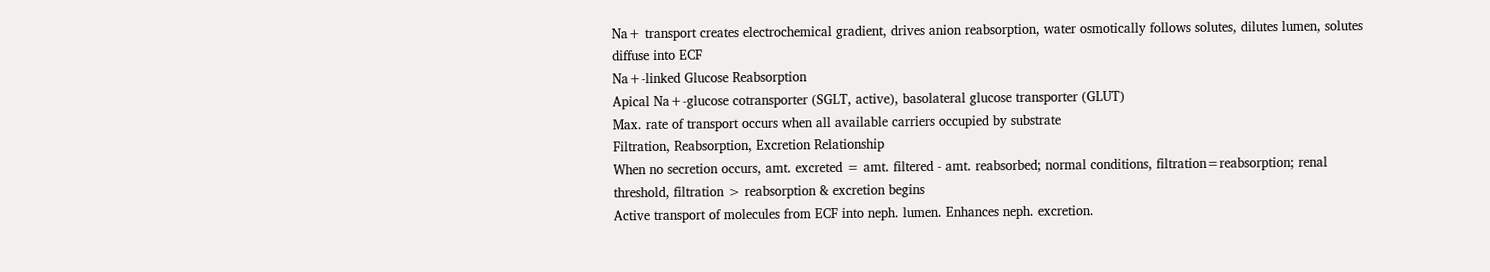Na+ transport creates electrochemical gradient, drives anion reabsorption, water osmotically follows solutes, dilutes lumen, solutes diffuse into ECF
Na+-linked Glucose Reabsorption
Apical Na+-glucose cotransporter (SGLT, active), basolateral glucose transporter (GLUT)
Max. rate of transport occurs when all available carriers occupied by substrate
Filtration, Reabsorption, Excretion Relationship
When no secretion occurs, amt. excreted = amt. filtered - amt. reabsorbed; normal conditions, filtration=reabsorption; renal threshold, filtration > reabsorption & excretion begins
Active transport of molecules from ECF into neph. lumen. Enhances neph. excretion.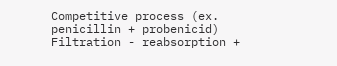Competitive process (ex. penicillin + probenicid)
Filtration - reabsorption +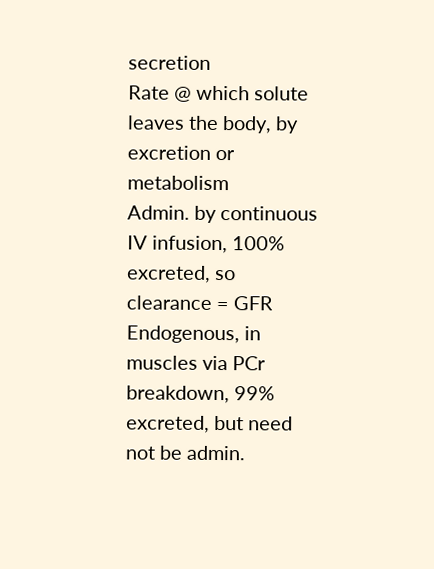secretion
Rate @ which solute leaves the body, by excretion or metabolism
Admin. by continuous IV infusion, 100% excreted, so clearance = GFR
Endogenous, in muscles via PCr breakdown, 99% excreted, but need not be admin.